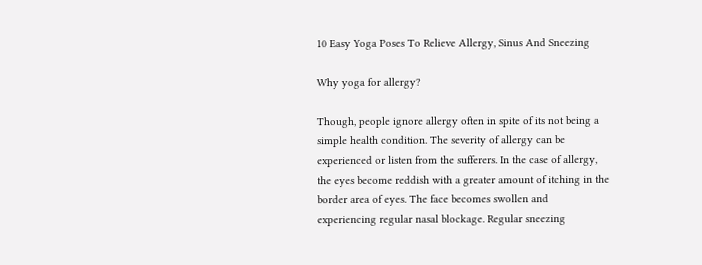10 Easy Yoga Poses To Relieve Allergy, Sinus And Sneezing

Why yoga for allergy?

Though, people ignore allergy often in spite of its not being a simple health condition. The severity of allergy can be experienced or listen from the sufferers. In the case of allergy, the eyes become reddish with a greater amount of itching in the border area of eyes. The face becomes swollen and experiencing regular nasal blockage. Regular sneezing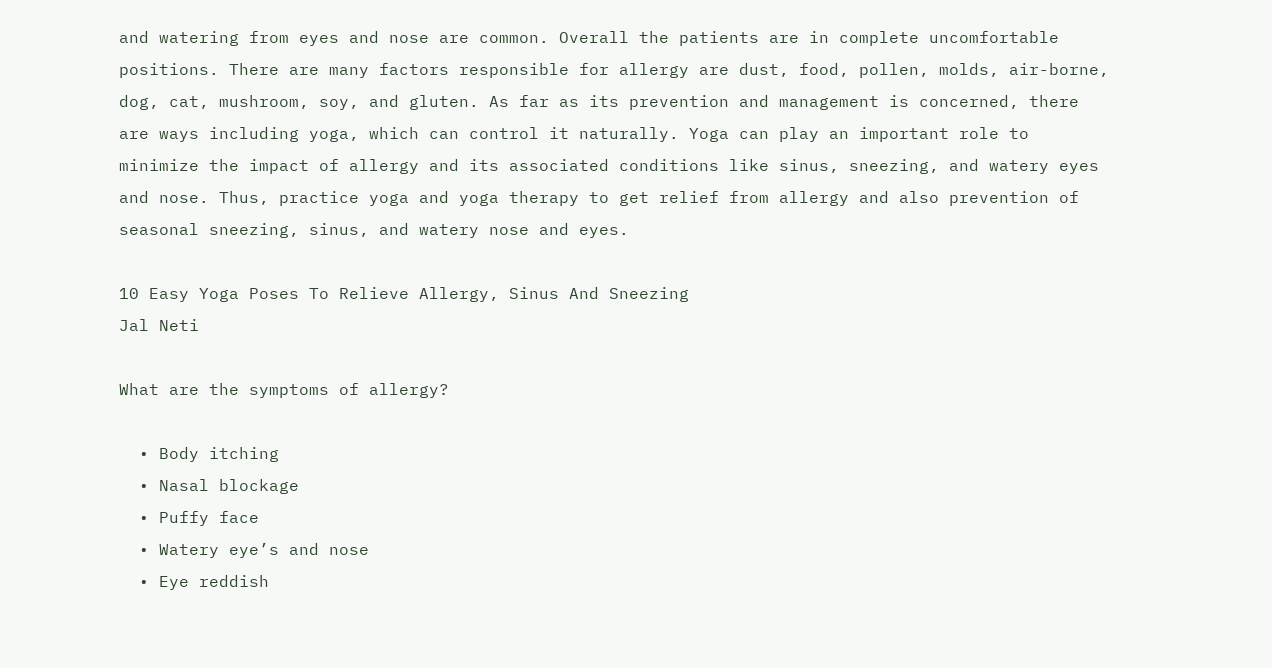and watering from eyes and nose are common. Overall the patients are in complete uncomfortable positions. There are many factors responsible for allergy are dust, food, pollen, molds, air-borne, dog, cat, mushroom, soy, and gluten. As far as its prevention and management is concerned, there are ways including yoga, which can control it naturally. Yoga can play an important role to minimize the impact of allergy and its associated conditions like sinus, sneezing, and watery eyes and nose. Thus, practice yoga and yoga therapy to get relief from allergy and also prevention of seasonal sneezing, sinus, and watery nose and eyes.

10 Easy Yoga Poses To Relieve Allergy, Sinus And Sneezing
Jal Neti

What are the symptoms of allergy?

  • Body itching
  • Nasal blockage
  • Puffy face
  • Watery eye’s and nose
  • Eye reddish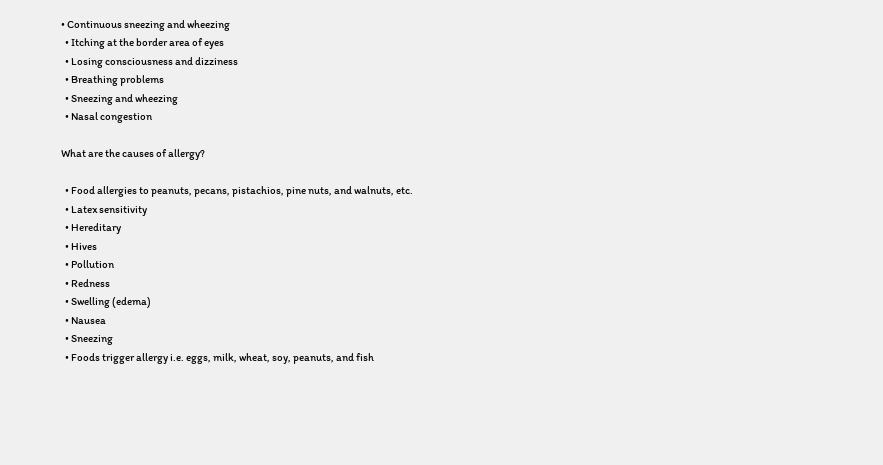• Continuous sneezing and wheezing
  • Itching at the border area of eyes
  • Losing consciousness and dizziness
  • Breathing problems
  • Sneezing and wheezing
  • Nasal congestion

What are the causes of allergy?

  • Food allergies to peanuts, pecans, pistachios, pine nuts, and walnuts, etc.
  • Latex sensitivity
  • Hereditary
  • Hives
  • Pollution
  • Redness
  • Swelling (edema)
  • Nausea
  • Sneezing
  • Foods trigger allergy i.e. eggs, milk, wheat, soy, peanuts, and fish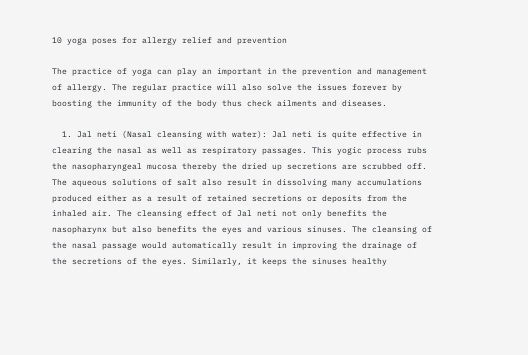10 yoga poses for allergy relief and prevention

The practice of yoga can play an important in the prevention and management of allergy. The regular practice will also solve the issues forever by boosting the immunity of the body thus check ailments and diseases.

  1. Jal neti (Nasal cleansing with water): Jal neti is quite effective in clearing the nasal as well as respiratory passages. This yogic process rubs the nasopharyngeal mucosa thereby the dried up secretions are scrubbed off. The aqueous solutions of salt also result in dissolving many accumulations produced either as a result of retained secretions or deposits from the inhaled air. The cleansing effect of Jal neti not only benefits the nasopharynx but also benefits the eyes and various sinuses. The cleansing of the nasal passage would automatically result in improving the drainage of the secretions of the eyes. Similarly, it keeps the sinuses healthy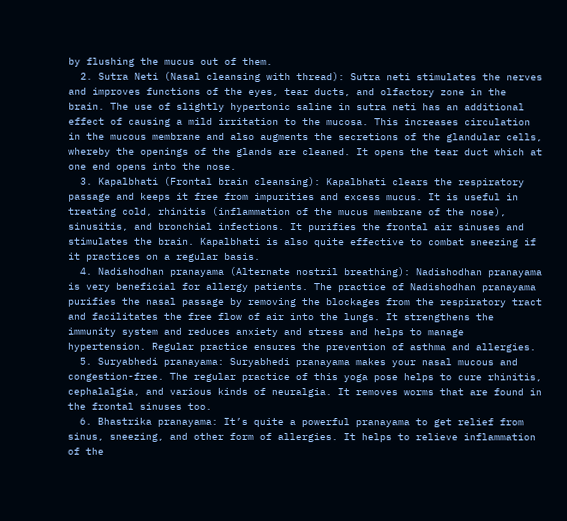by flushing the mucus out of them.
  2. Sutra Neti (Nasal cleansing with thread): Sutra neti stimulates the nerves and improves functions of the eyes, tear ducts, and olfactory zone in the brain. The use of slightly hypertonic saline in sutra neti has an additional effect of causing a mild irritation to the mucosa. This increases circulation in the mucous membrane and also augments the secretions of the glandular cells, whereby the openings of the glands are cleaned. It opens the tear duct which at one end opens into the nose.
  3. Kapalbhati (Frontal brain cleansing): Kapalbhati clears the respiratory passage and keeps it free from impurities and excess mucus. It is useful in treating cold, rhinitis (inflammation of the mucus membrane of the nose), sinusitis, and bronchial infections. It purifies the frontal air sinuses and stimulates the brain. Kapalbhati is also quite effective to combat sneezing if it practices on a regular basis.
  4. Nadishodhan pranayama (Alternate nostril breathing): Nadishodhan pranayama is very beneficial for allergy patients. The practice of Nadishodhan pranayama purifies the nasal passage by removing the blockages from the respiratory tract and facilitates the free flow of air into the lungs. It strengthens the immunity system and reduces anxiety and stress and helps to manage hypertension. Regular practice ensures the prevention of asthma and allergies.
  5. Suryabhedi pranayama: Suryabhedi pranayama makes your nasal mucous and congestion-free. The regular practice of this yoga pose helps to cure rhinitis, cephalalgia, and various kinds of neuralgia. It removes worms that are found in the frontal sinuses too.
  6. Bhastrika pranayama: It’s quite a powerful pranayama to get relief from sinus, sneezing, and other form of allergies. It helps to relieve inflammation of the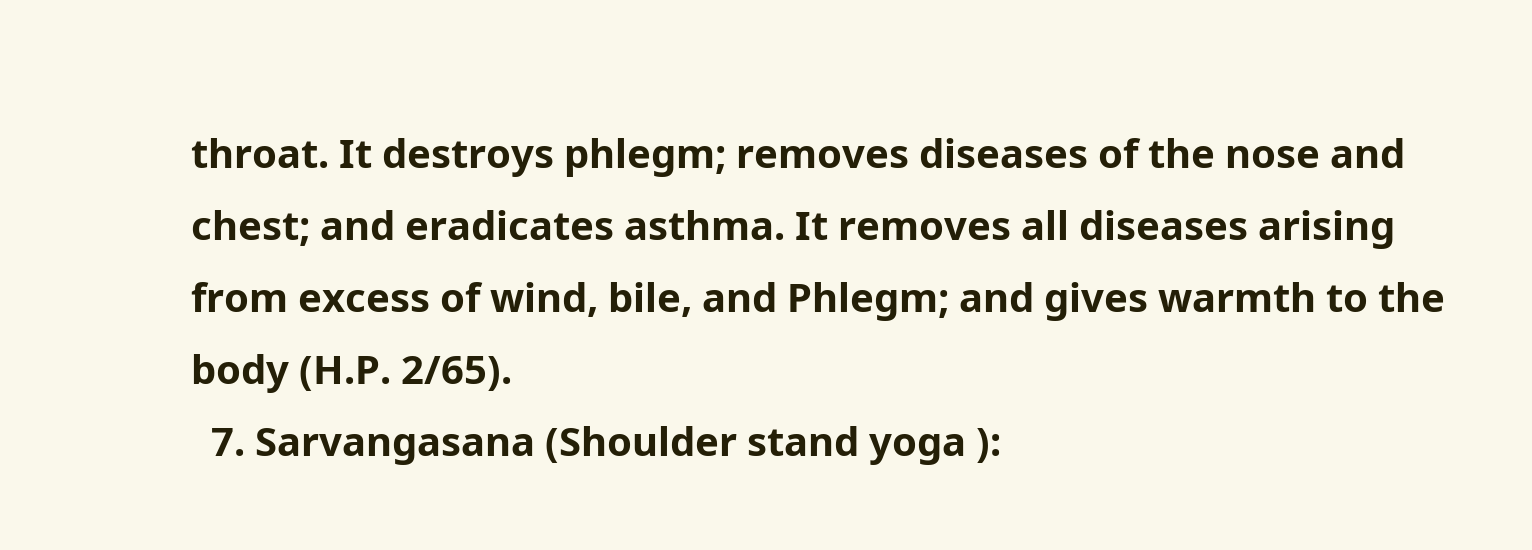throat. It destroys phlegm; removes diseases of the nose and chest; and eradicates asthma. It removes all diseases arising from excess of wind, bile, and Phlegm; and gives warmth to the body (H.P. 2/65).
  7. Sarvangasana (Shoulder stand yoga ):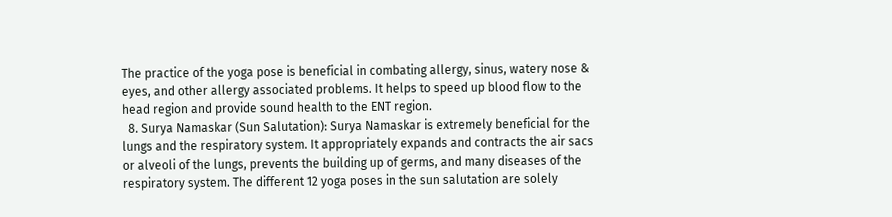The practice of the yoga pose is beneficial in combating allergy, sinus, watery nose & eyes, and other allergy associated problems. It helps to speed up blood flow to the head region and provide sound health to the ENT region.
  8. Surya Namaskar (Sun Salutation): Surya Namaskar is extremely beneficial for the lungs and the respiratory system. It appropriately expands and contracts the air sacs or alveoli of the lungs, prevents the building up of germs, and many diseases of the respiratory system. The different 12 yoga poses in the sun salutation are solely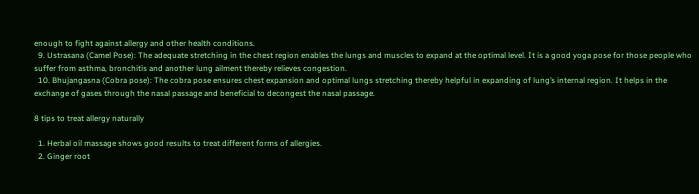enough to fight against allergy and other health conditions.
  9. Ustrasana (Camel Pose): The adequate stretching in the chest region enables the lungs and muscles to expand at the optimal level. It is a good yoga pose for those people who suffer from asthma, bronchitis and another lung ailment thereby relieves congestion.
  10. Bhujangasna (Cobra pose): The cobra pose ensures chest expansion and optimal lungs stretching thereby helpful in expanding of lung’s internal region. It helps in the exchange of gases through the nasal passage and beneficial to decongest the nasal passage.

8 tips to treat allergy naturally

  1. Herbal oil massage shows good results to treat different forms of allergies.
  2. Ginger root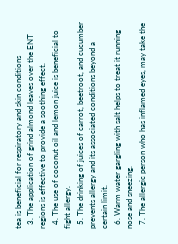tea is beneficial for respiratory and skin conditions
  3. The application of grind almond leaves over the ENT regions is effective to provide a soothing effect.
  4. The use of coconut oil and lemon juice is beneficial to fight allergy.
  5. The drinking of juices of carrot, beetroot, and cucumber prevents allergy and its associated conditions beyond a certain limit.
  6. Warm water gargling with salt helps to treat it running nose and sneezing.
  7. The allergic person who has inflamed eyes, may take the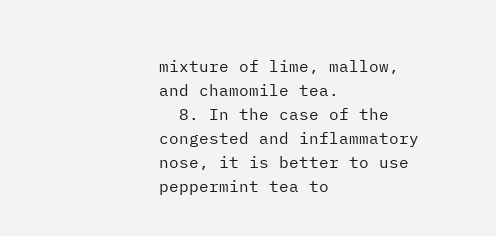mixture of lime, mallow, and chamomile tea.
  8. In the case of the congested and inflammatory nose, it is better to use peppermint tea to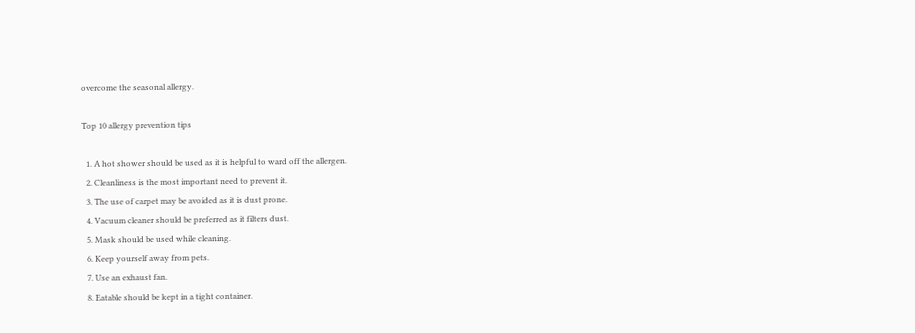overcome the seasonal allergy.

Top 10 allergy prevention tips

  1. A hot shower should be used as it is helpful to ward off the allergen.
  2. Cleanliness is the most important need to prevent it.
  3. The use of carpet may be avoided as it is dust prone.
  4. Vacuum cleaner should be preferred as it filters dust.
  5. Mask should be used while cleaning.
  6. Keep yourself away from pets.
  7. Use an exhaust fan.
  8. Eatable should be kept in a tight container.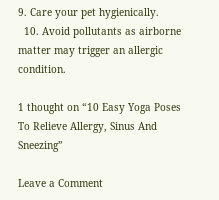9. Care your pet hygienically.
  10. Avoid pollutants as airborne matter may trigger an allergic condition.

1 thought on “10 Easy Yoga Poses To Relieve Allergy, Sinus And Sneezing”

Leave a Comment